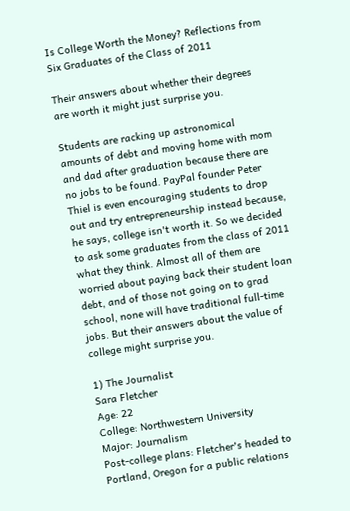Is College Worth the Money? Reflections from Six Graduates of the Class of 2011

Their answers about whether their degrees are worth it might just surprise you.

Students are racking up astronomical amounts of debt and moving home with mom and dad after graduation because there are no jobs to be found. PayPal founder Peter Thiel is even encouraging students to drop out and try entrepreneurship instead because, he says, college isn't worth it. So we decided to ask some graduates from the class of 2011 what they think. Almost all of them are worried about paying back their student loan debt, and of those not going on to grad school, none will have traditional full-time jobs. But their answers about the value of college might surprise you.

1) The Journalist
Sara Fletcher
Age: 22
College: Northwestern University
Major: Journalism
Post-college plans: Fletcher's headed to Portland, Oregon for a public relations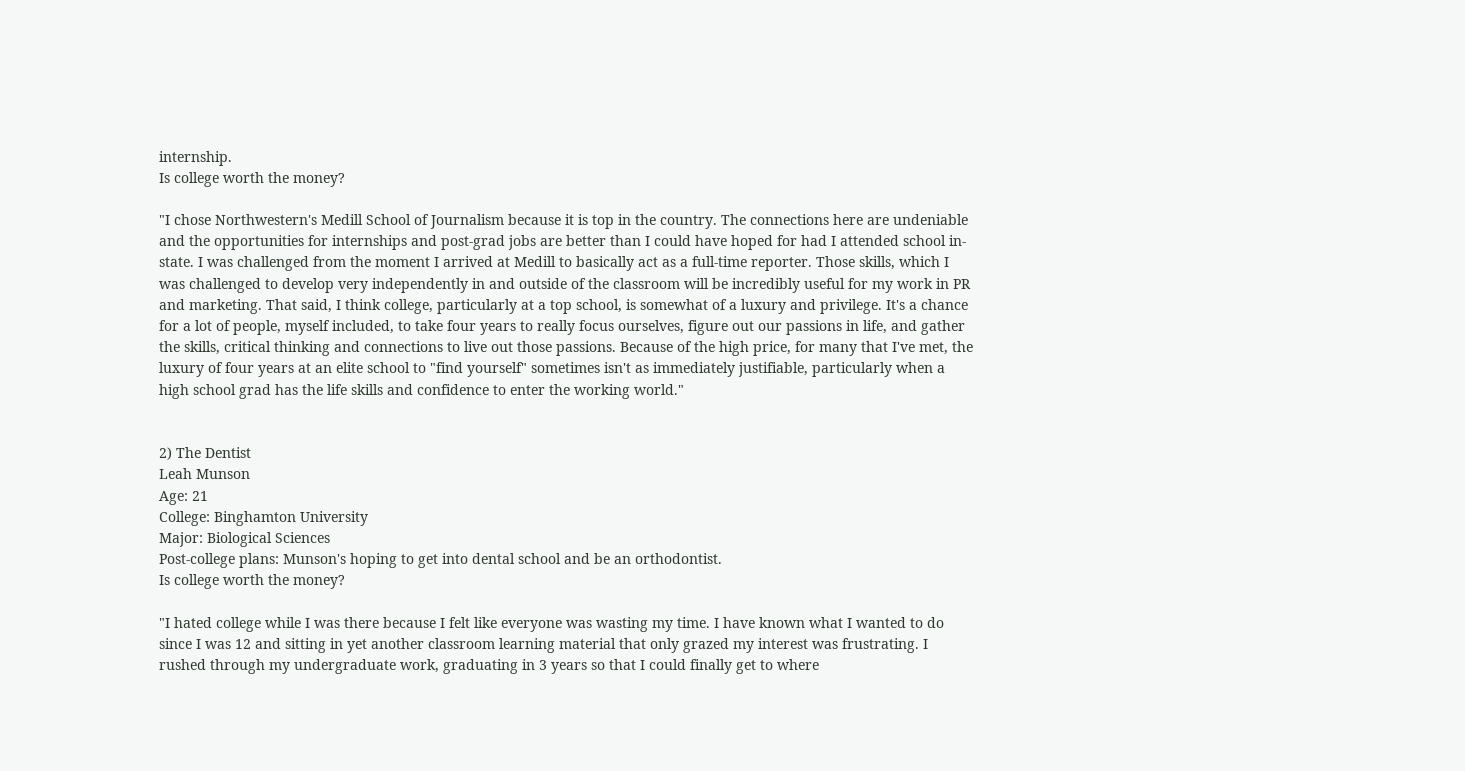internship.
Is college worth the money?

"I chose Northwestern's Medill School of Journalism because it is top in the country. The connections here are undeniable and the opportunities for internships and post-grad jobs are better than I could have hoped for had I attended school in-state. I was challenged from the moment I arrived at Medill to basically act as a full-time reporter. Those skills, which I was challenged to develop very independently in and outside of the classroom will be incredibly useful for my work in PR and marketing. That said, I think college, particularly at a top school, is somewhat of a luxury and privilege. It's a chance for a lot of people, myself included, to take four years to really focus ourselves, figure out our passions in life, and gather the skills, critical thinking and connections to live out those passions. Because of the high price, for many that I've met, the luxury of four years at an elite school to "find yourself" sometimes isn't as immediately justifiable, particularly when a high school grad has the life skills and confidence to enter the working world."


2) The Dentist
Leah Munson
Age: 21
College: Binghamton University
Major: Biological Sciences
Post-college plans: Munson's hoping to get into dental school and be an orthodontist.
Is college worth the money?

"I hated college while I was there because I felt like everyone was wasting my time. I have known what I wanted to do since I was 12 and sitting in yet another classroom learning material that only grazed my interest was frustrating. I rushed through my undergraduate work, graduating in 3 years so that I could finally get to where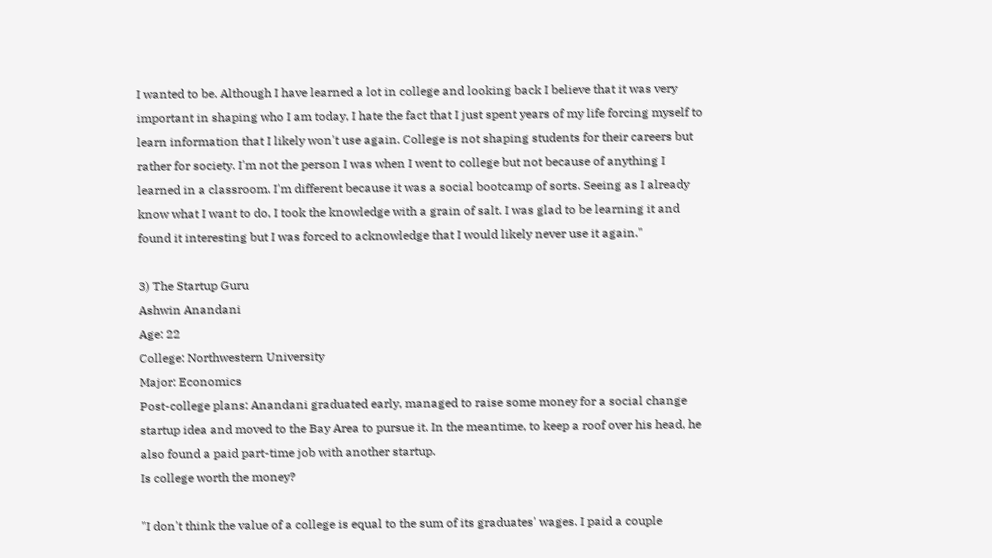I wanted to be. Although I have learned a lot in college and looking back I believe that it was very important in shaping who I am today, I hate the fact that I just spent years of my life forcing myself to learn information that I likely won't use again. College is not shaping students for their careers but rather for society. I'm not the person I was when I went to college but not because of anything I learned in a classroom. I'm different because it was a social bootcamp of sorts. Seeing as I already know what I want to do, I took the knowledge with a grain of salt. I was glad to be learning it and found it interesting but I was forced to acknowledge that I would likely never use it again."

3) The Startup Guru
Ashwin Anandani
Age: 22
College: Northwestern University
Major: Economics
Post-college plans: Anandani graduated early, managed to raise some money for a social change startup idea and moved to the Bay Area to pursue it. In the meantime, to keep a roof over his head, he also found a paid part-time job with another startup.
Is college worth the money?

"I don't think the value of a college is equal to the sum of its graduates' wages. I paid a couple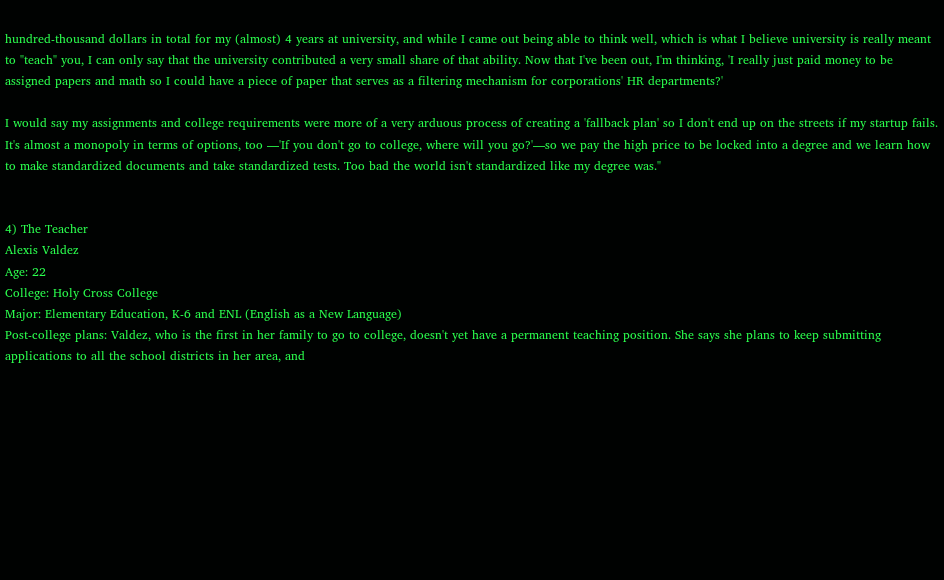hundred-thousand dollars in total for my (almost) 4 years at university, and while I came out being able to think well, which is what I believe university is really meant to "teach" you, I can only say that the university contributed a very small share of that ability. Now that I've been out, I'm thinking, 'I really just paid money to be assigned papers and math so I could have a piece of paper that serves as a filtering mechanism for corporations' HR departments?'

I would say my assignments and college requirements were more of a very arduous process of creating a 'fallback plan' so I don't end up on the streets if my startup fails. It's almost a monopoly in terms of options, too —'If you don't go to college, where will you go?'—so we pay the high price to be locked into a degree and we learn how to make standardized documents and take standardized tests. Too bad the world isn't standardized like my degree was."


4) The Teacher
Alexis Valdez
Age: 22
College: Holy Cross College
Major: Elementary Education, K-6 and ENL (English as a New Language)
Post-college plans: Valdez, who is the first in her family to go to college, doesn't yet have a permanent teaching position. She says she plans to keep submitting applications to all the school districts in her area, and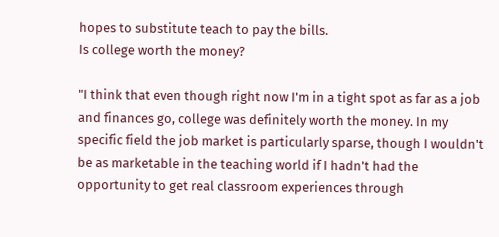hopes to substitute teach to pay the bills.
Is college worth the money?

"I think that even though right now I'm in a tight spot as far as a job and finances go, college was definitely worth the money. In my specific field the job market is particularly sparse, though I wouldn't be as marketable in the teaching world if I hadn't had the opportunity to get real classroom experiences through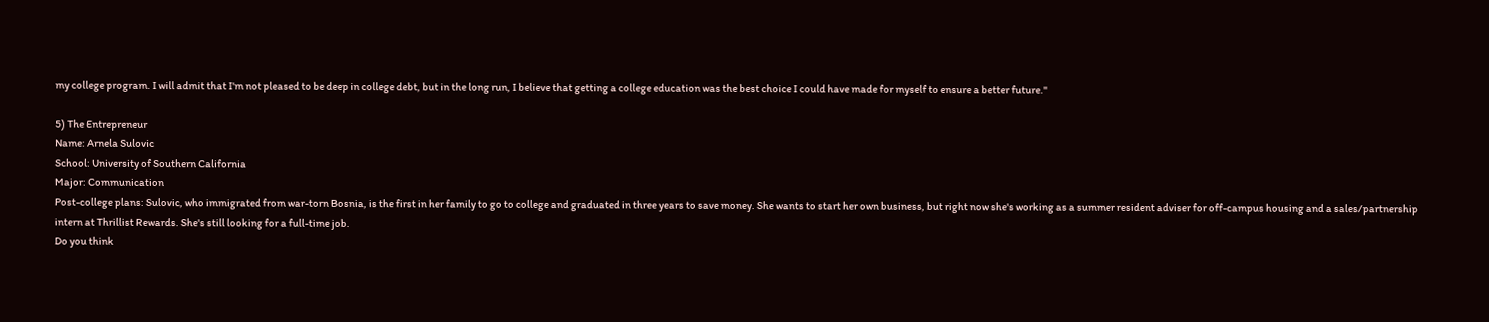my college program. I will admit that I'm not pleased to be deep in college debt, but in the long run, I believe that getting a college education was the best choice I could have made for myself to ensure a better future."

5) The Entrepreneur
Name: Arnela Sulovic
School: University of Southern California
Major: Communication
Post-college plans: Sulovic, who immigrated from war-torn Bosnia, is the first in her family to go to college and graduated in three years to save money. She wants to start her own business, but right now she's working as a summer resident adviser for off-campus housing and a sales/partnership intern at Thrillist Rewards. She's still looking for a full-time job.
Do you think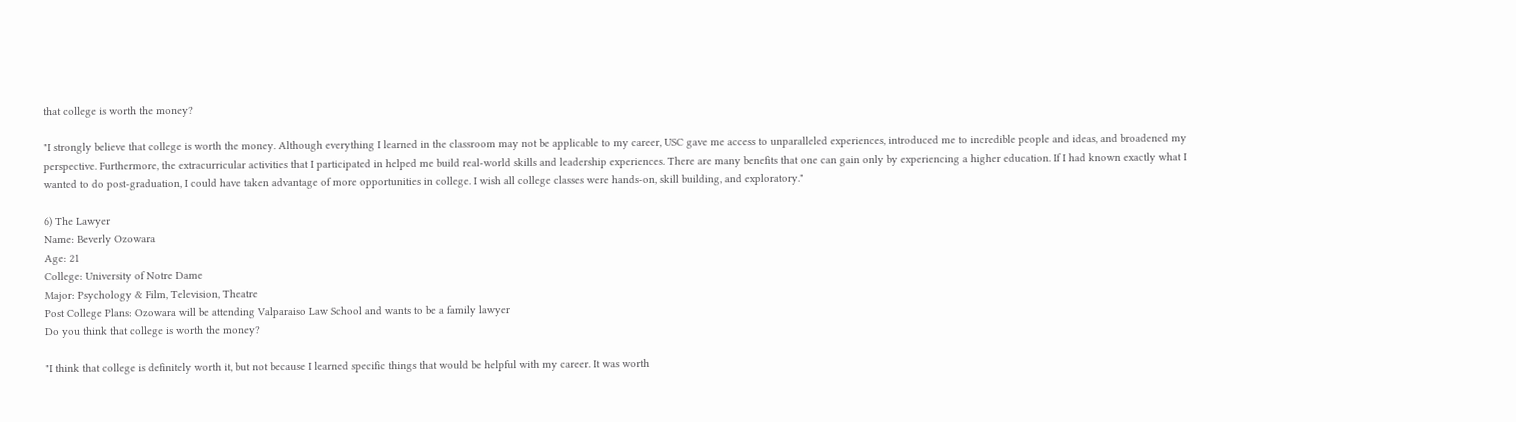that college is worth the money?

"I strongly believe that college is worth the money. Although everything I learned in the classroom may not be applicable to my career, USC gave me access to unparalleled experiences, introduced me to incredible people and ideas, and broadened my perspective. Furthermore, the extracurricular activities that I participated in helped me build real-world skills and leadership experiences. There are many benefits that one can gain only by experiencing a higher education. If I had known exactly what I wanted to do post-graduation, I could have taken advantage of more opportunities in college. I wish all college classes were hands-on, skill building, and exploratory."

6) The Lawyer
Name: Beverly Ozowara
Age: 21
College: University of Notre Dame
Major: Psychology & Film, Television, Theatre
Post College Plans: Ozowara will be attending Valparaiso Law School and wants to be a family lawyer
Do you think that college is worth the money?

"I think that college is definitely worth it, but not because I learned specific things that would be helpful with my career. It was worth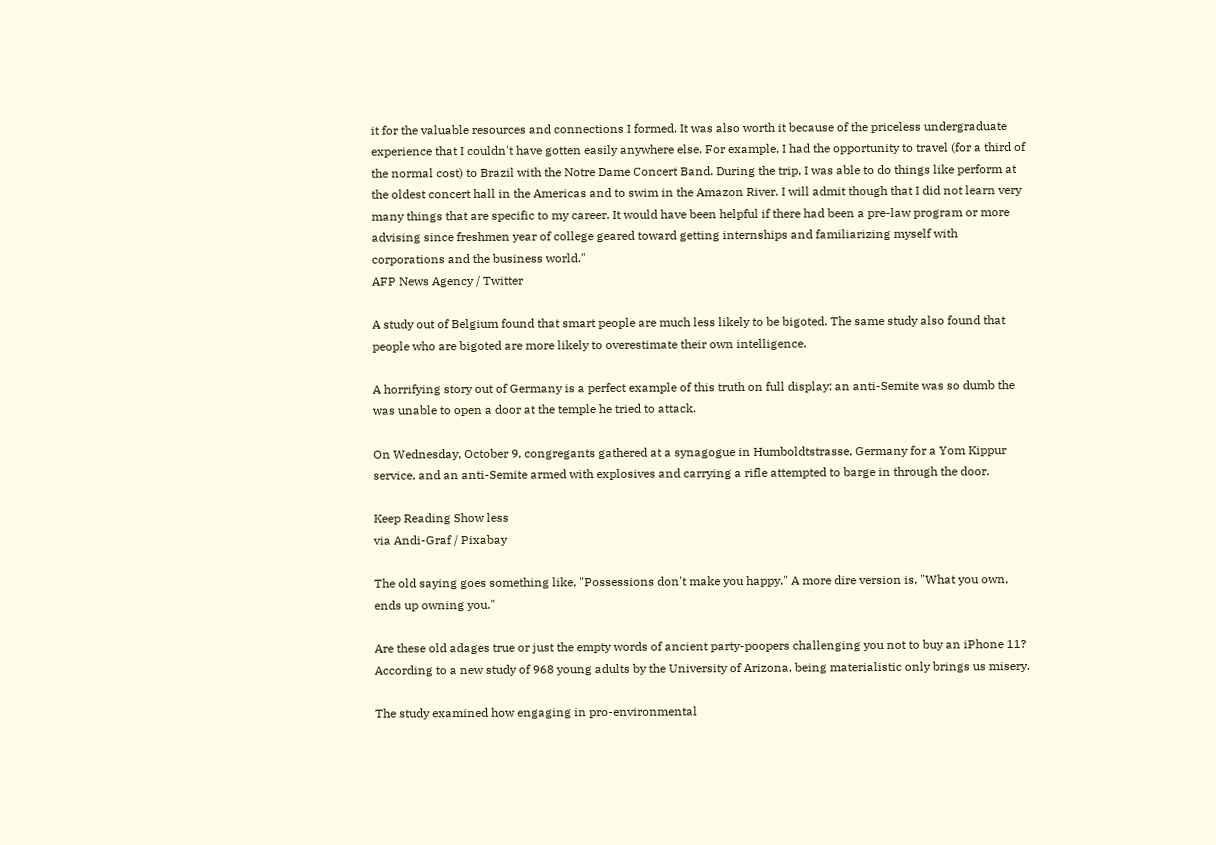it for the valuable resources and connections I formed. It was also worth it because of the priceless undergraduate experience that I couldn't have gotten easily anywhere else. For example, I had the opportunity to travel (for a third of the normal cost) to Brazil with the Notre Dame Concert Band. During the trip, I was able to do things like perform at the oldest concert hall in the Americas and to swim in the Amazon River. I will admit though that I did not learn very many things that are specific to my career. It would have been helpful if there had been a pre-law program or more advising since freshmen year of college geared toward getting internships and familiarizing myself with corporations and the business world."
AFP News Agency / Twitter

A study out of Belgium found that smart people are much less likely to be bigoted. The same study also found that people who are bigoted are more likely to overestimate their own intelligence.

A horrifying story out of Germany is a perfect example of this truth on full display: an anti-Semite was so dumb the was unable to open a door at the temple he tried to attack.

On Wednesday, October 9, congregants gathered at a synagogue in Humboldtstrasse, Germany for a Yom Kippur service, and an anti-Semite armed with explosives and carrying a rifle attempted to barge in through the door.

Keep Reading Show less
via Andi-Graf / Pixabay

The old saying goes something like, "Possessions don't make you happy." A more dire version is, "What you own, ends up owning you."

Are these old adages true or just the empty words of ancient party-poopers challenging you not to buy an iPhone 11? According to a new study of 968 young adults by the University of Arizona, being materialistic only brings us misery.

The study examined how engaging in pro-environmental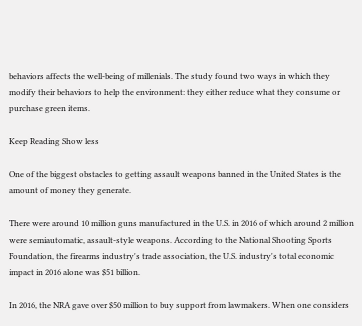behaviors affects the well-being of millenials. The study found two ways in which they modify their behaviors to help the environment: they either reduce what they consume or purchase green items.

Keep Reading Show less

One of the biggest obstacles to getting assault weapons banned in the United States is the amount of money they generate.

There were around 10 million guns manufactured in the U.S. in 2016 of which around 2 million were semiautomatic, assault-style weapons. According to the National Shooting Sports Foundation, the firearms industry's trade association, the U.S. industry's total economic impact in 2016 alone was $51 billion.

In 2016, the NRA gave over $50 million to buy support from lawmakers. When one considers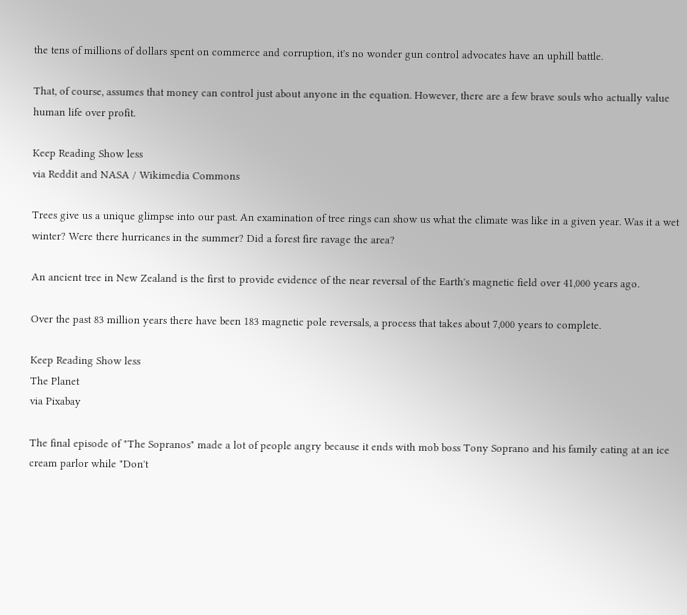the tens of millions of dollars spent on commerce and corruption, it's no wonder gun control advocates have an uphill battle.

That, of course, assumes that money can control just about anyone in the equation. However, there are a few brave souls who actually value human life over profit.

Keep Reading Show less
via Reddit and NASA / Wikimedia Commons

Trees give us a unique glimpse into our past. An examination of tree rings can show us what the climate was like in a given year. Was it a wet winter? Were there hurricanes in the summer? Did a forest fire ravage the area?

An ancient tree in New Zealand is the first to provide evidence of the near reversal of the Earth's magnetic field over 41,000 years ago.

Over the past 83 million years there have been 183 magnetic pole reversals, a process that takes about 7,000 years to complete.

Keep Reading Show less
The Planet
via Pixabay

The final episode of "The Sopranos" made a lot of people angry because it ends with mob boss Tony Soprano and his family eating at an ice cream parlor while "Don't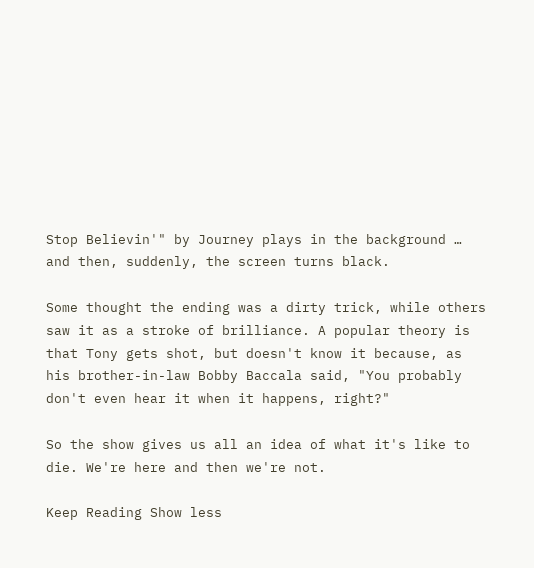Stop Believin'" by Journey plays in the background … and then, suddenly, the screen turns black.

Some thought the ending was a dirty trick, while others saw it as a stroke of brilliance. A popular theory is that Tony gets shot, but doesn't know it because, as his brother-in-law Bobby Baccala said, "You probably don't even hear it when it happens, right?"

So the show gives us all an idea of what it's like to die. We're here and then we're not.

Keep Reading Show less